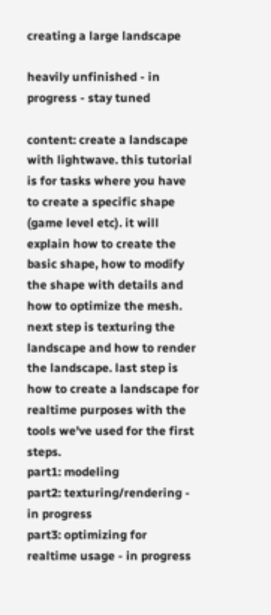creating a large landscape

heavily unfinished - in progress - stay tuned

content: create a landscape with lightwave. this tutorial is for tasks where you have to create a specific shape (game level etc). it will explain how to create the basic shape, how to modify the shape with details and how to optimize the mesh. next step is texturing the landscape and how to render the landscape. last step is how to create a landscape for realtime purposes with the tools we've used for the first steps.
part1: modeling
part2: texturing/rendering - in progress
part3: optimizing for realtime usage - in progress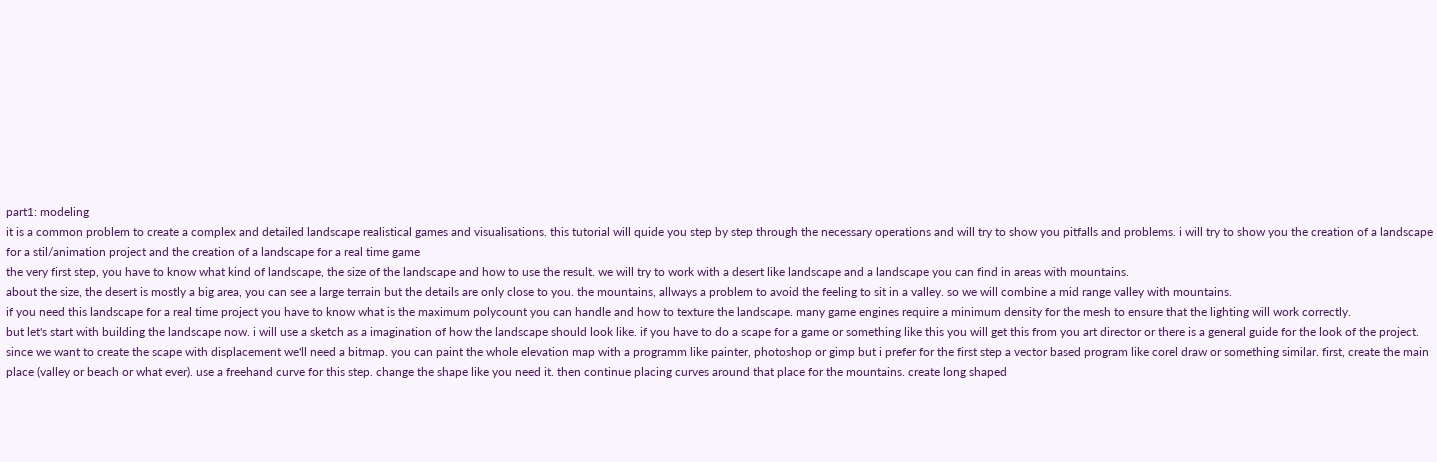part1: modeling
it is a common problem to create a complex and detailed landscape realistical games and visualisations. this tutorial will quide you step by step through the necessary operations and will try to show you pitfalls and problems. i will try to show you the creation of a landscape for a stil/animation project and the creation of a landscape for a real time game
the very first step, you have to know what kind of landscape, the size of the landscape and how to use the result. we will try to work with a desert like landscape and a landscape you can find in areas with mountains.
about the size, the desert is mostly a big area, you can see a large terrain but the details are only close to you. the mountains, allways a problem to avoid the feeling to sit in a valley. so we will combine a mid range valley with mountains.
if you need this landscape for a real time project you have to know what is the maximum polycount you can handle and how to texture the landscape. many game engines require a minimum density for the mesh to ensure that the lighting will work correctly.
but let's start with building the landscape now. i will use a sketch as a imagination of how the landscape should look like. if you have to do a scape for a game or something like this you will get this from you art director or there is a general guide for the look of the project. since we want to create the scape with displacement we'll need a bitmap. you can paint the whole elevation map with a programm like painter, photoshop or gimp but i prefer for the first step a vector based program like corel draw or something similar. first, create the main place (valley or beach or what ever). use a freehand curve for this step. change the shape like you need it. then continue placing curves around that place for the mountains. create long shaped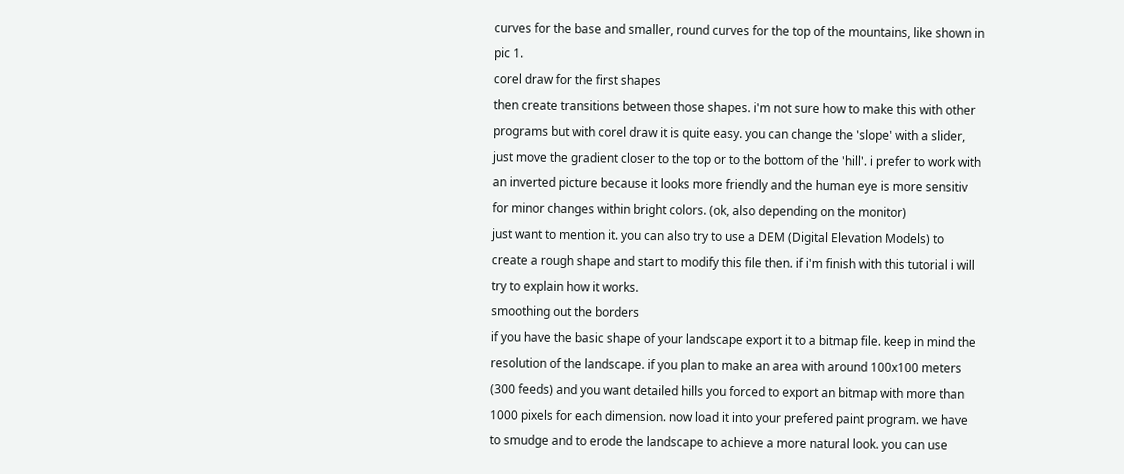curves for the base and smaller, round curves for the top of the mountains, like shown in pic 1.
corel draw for the first shapes
then create transitions between those shapes. i'm not sure how to make this with other programs but with corel draw it is quite easy. you can change the 'slope' with a slider, just move the gradient closer to the top or to the bottom of the 'hill'. i prefer to work with an inverted picture because it looks more friendly and the human eye is more sensitiv for minor changes within bright colors. (ok, also depending on the monitor)
just want to mention it. you can also try to use a DEM (Digital Elevation Models) to create a rough shape and start to modify this file then. if i'm finish with this tutorial i will try to explain how it works.
smoothing out the borders
if you have the basic shape of your landscape export it to a bitmap file. keep in mind the resolution of the landscape. if you plan to make an area with around 100x100 meters (300 feeds) and you want detailed hills you forced to export an bitmap with more than 1000 pixels for each dimension. now load it into your prefered paint program. we have to smudge and to erode the landscape to achieve a more natural look. you can use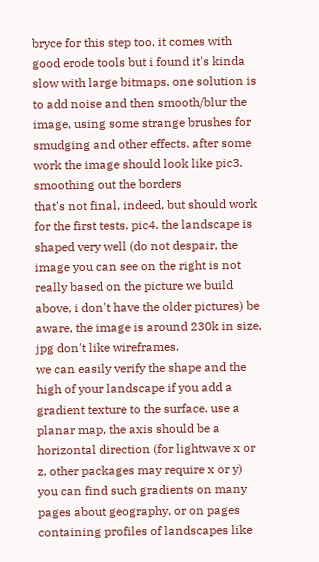bryce for this step too, it comes with good erode tools but i found it's kinda slow with large bitmaps. one solution is to add noise and then smooth/blur the image, using some strange brushes for smudging and other effects. after some work the image should look like pic3. smoothing out the borders
that's not final, indeed, but should work for the first tests. pic4. the landscape is shaped very well (do not despair, the image you can see on the right is not really based on the picture we build above, i don't have the older pictures) be aware, the image is around 230k in size, jpg don't like wireframes.
we can easily verify the shape and the high of your landscape if you add a gradient texture to the surface. use a planar map, the axis should be a horizontal direction (for lightwave x or z, other packages may require x or y) you can find such gradients on many pages about geography, or on pages containing profiles of landscapes like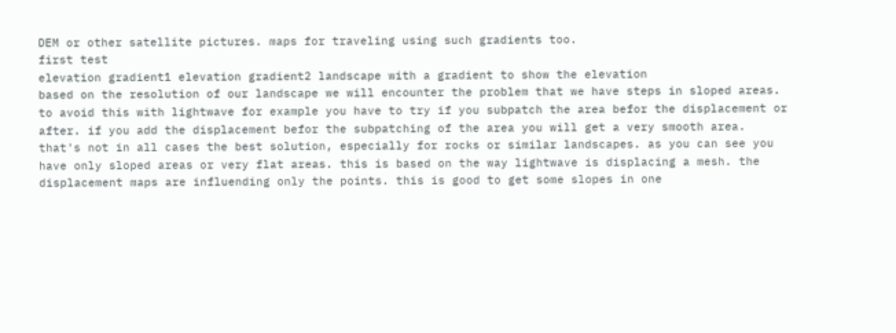DEM or other satellite pictures. maps for traveling using such gradients too.
first test
elevation gradient1 elevation gradient2 landscape with a gradient to show the elevation
based on the resolution of our landscape we will encounter the problem that we have steps in sloped areas. to avoid this with lightwave for example you have to try if you subpatch the area befor the displacement or after. if you add the displacement befor the subpatching of the area you will get a very smooth area. that's not in all cases the best solution, especially for rocks or similar landscapes. as you can see you have only sloped areas or very flat areas. this is based on the way lightwave is displacing a mesh. the displacement maps are influending only the points. this is good to get some slopes in one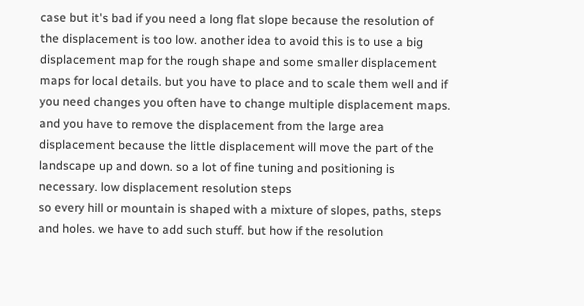case but it's bad if you need a long flat slope because the resolution of the displacement is too low. another idea to avoid this is to use a big displacement map for the rough shape and some smaller displacement maps for local details. but you have to place and to scale them well and if you need changes you often have to change multiple displacement maps. and you have to remove the displacement from the large area displacement because the little displacement will move the part of the landscape up and down. so a lot of fine tuning and positioning is necessary. low displacement resolution steps
so every hill or mountain is shaped with a mixture of slopes, paths, steps and holes. we have to add such stuff. but how if the resolution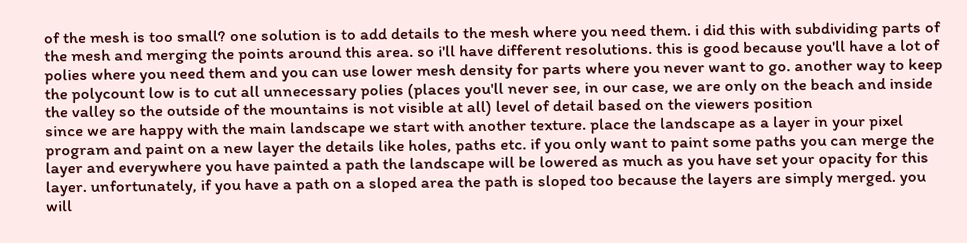of the mesh is too small? one solution is to add details to the mesh where you need them. i did this with subdividing parts of the mesh and merging the points around this area. so i'll have different resolutions. this is good because you'll have a lot of polies where you need them and you can use lower mesh density for parts where you never want to go. another way to keep the polycount low is to cut all unnecessary polies (places you'll never see, in our case, we are only on the beach and inside the valley so the outside of the mountains is not visible at all) level of detail based on the viewers position
since we are happy with the main landscape we start with another texture. place the landscape as a layer in your pixel program and paint on a new layer the details like holes, paths etc. if you only want to paint some paths you can merge the layer and everywhere you have painted a path the landscape will be lowered as much as you have set your opacity for this layer. unfortunately, if you have a path on a sloped area the path is sloped too because the layers are simply merged. you will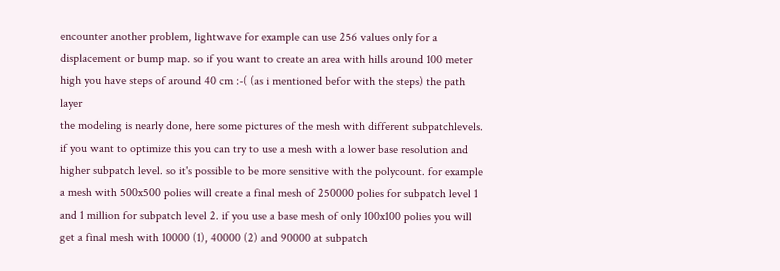encounter another problem, lightwave for example can use 256 values only for a displacement or bump map. so if you want to create an area with hills around 100 meter high you have steps of around 40 cm :-( (as i mentioned befor with the steps) the path layer
the modeling is nearly done, here some pictures of the mesh with different subpatchlevels. if you want to optimize this you can try to use a mesh with a lower base resolution and higher subpatch level. so it's possible to be more sensitive with the polycount. for example a mesh with 500x500 polies will create a final mesh of 250000 polies for subpatch level 1 and 1 million for subpatch level 2. if you use a base mesh of only 100x100 polies you will get a final mesh with 10000 (1), 40000 (2) and 90000 at subpatch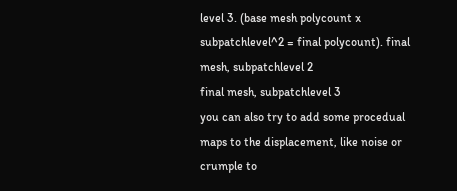level 3. (base mesh polycount x subpatchlevel^2 = final polycount). final mesh, subpatchlevel 2
final mesh, subpatchlevel 3
you can also try to add some procedual maps to the displacement, like noise or crumple to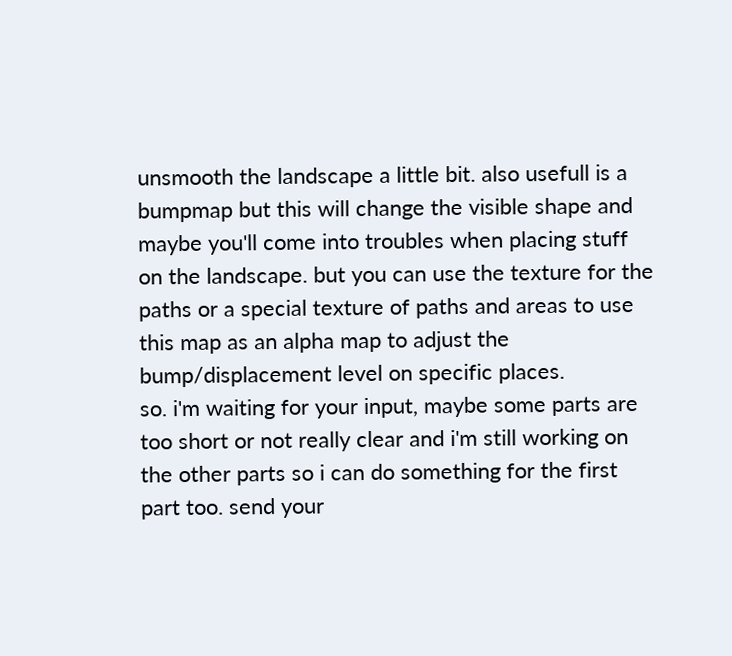unsmooth the landscape a little bit. also usefull is a bumpmap but this will change the visible shape and maybe you'll come into troubles when placing stuff on the landscape. but you can use the texture for the paths or a special texture of paths and areas to use this map as an alpha map to adjust the bump/displacement level on specific places.
so. i'm waiting for your input, maybe some parts are too short or not really clear and i'm still working on the other parts so i can do something for the first part too. send your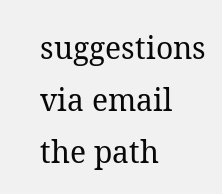suggestions via email
the path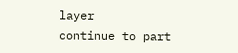layer
continue to part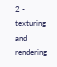2 - texturing and rendering